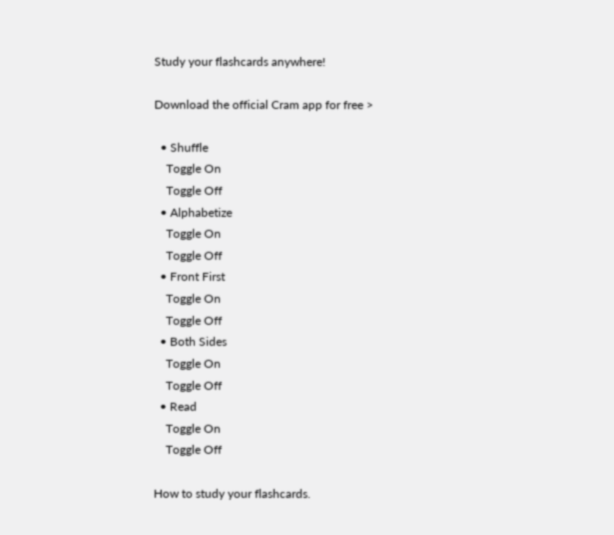Study your flashcards anywhere!

Download the official Cram app for free >

  • Shuffle
    Toggle On
    Toggle Off
  • Alphabetize
    Toggle On
    Toggle Off
  • Front First
    Toggle On
    Toggle Off
  • Both Sides
    Toggle On
    Toggle Off
  • Read
    Toggle On
    Toggle Off

How to study your flashcards.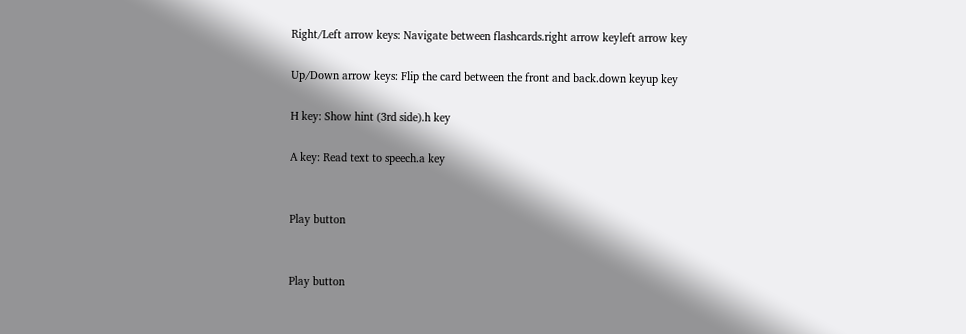Right/Left arrow keys: Navigate between flashcards.right arrow keyleft arrow key

Up/Down arrow keys: Flip the card between the front and back.down keyup key

H key: Show hint (3rd side).h key

A key: Read text to speech.a key


Play button


Play button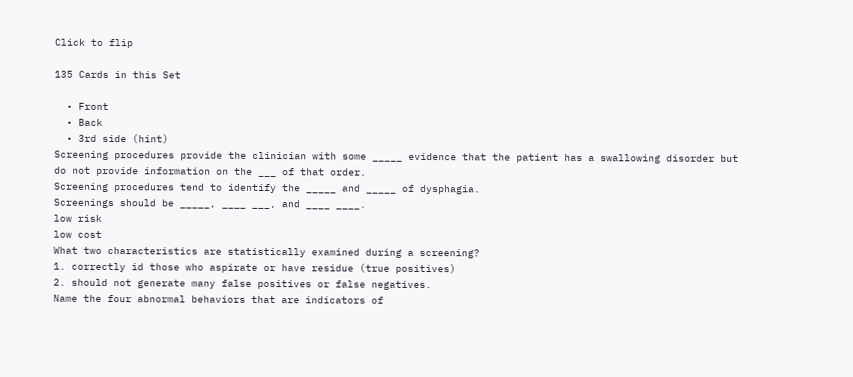Click to flip

135 Cards in this Set

  • Front
  • Back
  • 3rd side (hint)
Screening procedures provide the clinician with some _____ evidence that the patient has a swallowing disorder but do not provide information on the ___ of that order.
Screening procedures tend to identify the _____ and _____ of dysphagia.
Screenings should be _____, ____ ___, and ____ ____.
low risk
low cost
What two characteristics are statistically examined during a screening?
1. correctly id those who aspirate or have residue (true positives)
2. should not generate many false positives or false negatives.
Name the four abnormal behaviors that are indicators of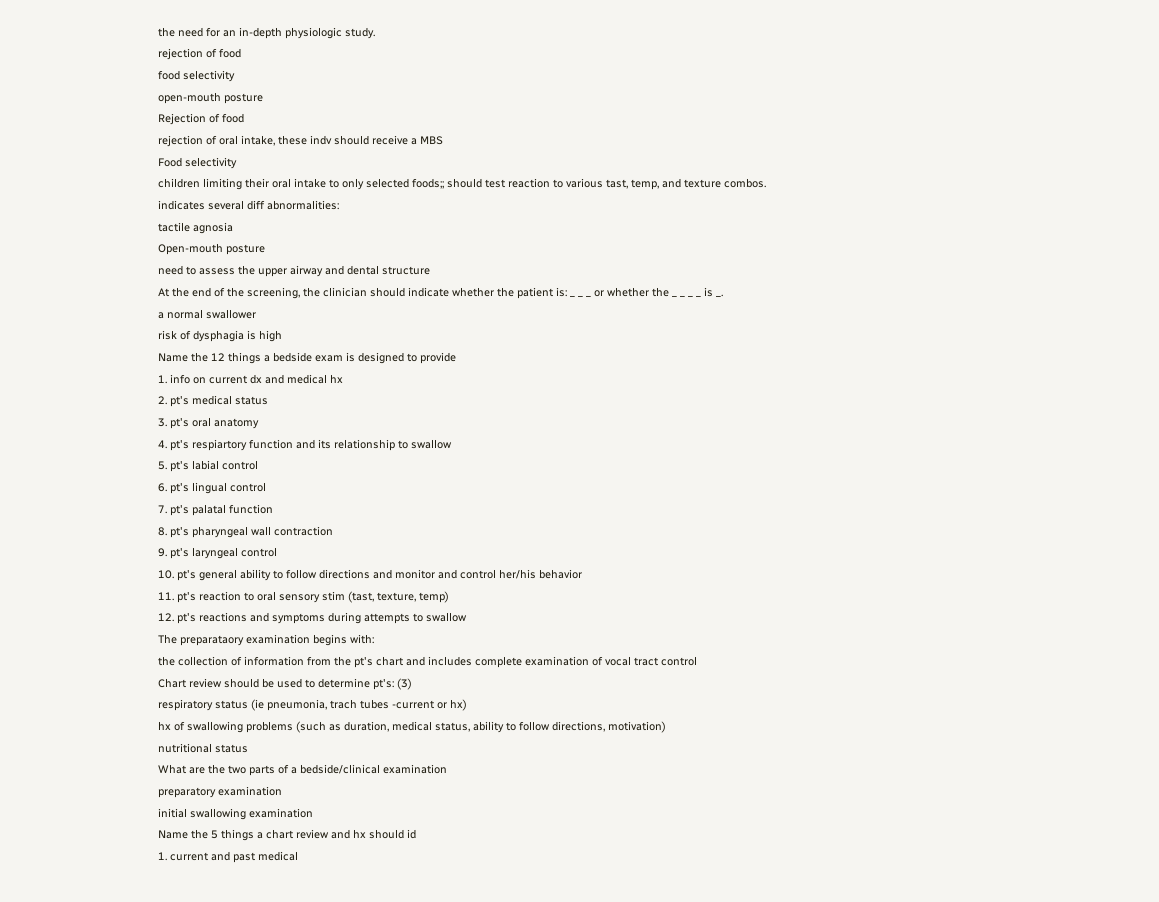the need for an in-depth physiologic study.
rejection of food
food selectivity
open-mouth posture
Rejection of food
rejection of oral intake, these indv should receive a MBS
Food selectivity
children limiting their oral intake to only selected foods;; should test reaction to various tast, temp, and texture combos.
indicates several diff abnormalities:
tactile agnosia
Open-mouth posture
need to assess the upper airway and dental structure
At the end of the screening, the clinician should indicate whether the patient is: _ _ _ or whether the _ _ _ _ is _.
a normal swallower
risk of dysphagia is high
Name the 12 things a bedside exam is designed to provide
1. info on current dx and medical hx
2. pt's medical status
3. pt's oral anatomy
4. pt's respiartory function and its relationship to swallow
5. pt's labial control
6. pt's lingual control
7. pt's palatal function
8. pt's pharyngeal wall contraction
9. pt's laryngeal control
10. pt's general ability to follow directions and monitor and control her/his behavior
11. pt's reaction to oral sensory stim (tast, texture, temp)
12. pt's reactions and symptoms during attempts to swallow
The preparataory examination begins with:
the collection of information from the pt's chart and includes complete examination of vocal tract control
Chart review should be used to determine pt's: (3)
respiratory status (ie pneumonia, trach tubes -current or hx)
hx of swallowing problems (such as duration, medical status, ability to follow directions, motivation)
nutritional status
What are the two parts of a bedside/clinical examination
preparatory examination
initial swallowing examination
Name the 5 things a chart review and hx should id
1. current and past medical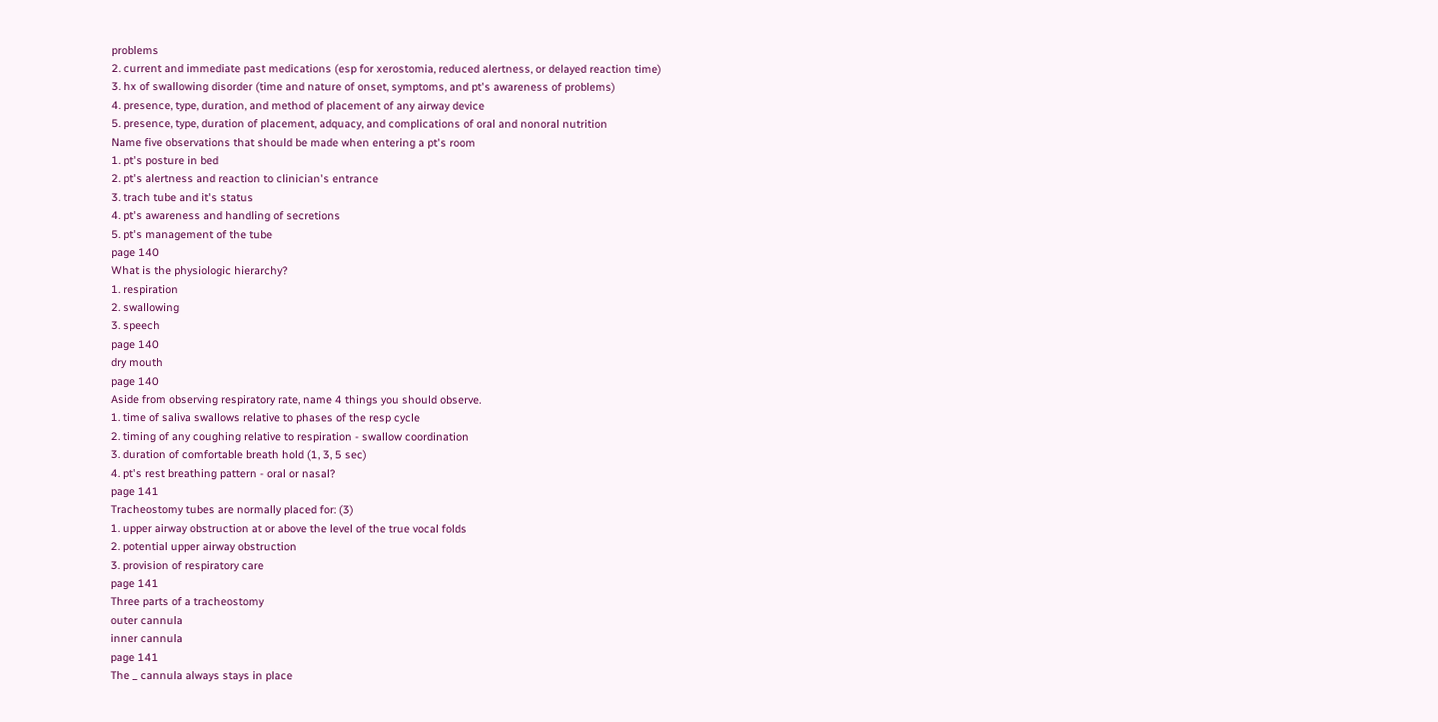problems
2. current and immediate past medications (esp for xerostomia, reduced alertness, or delayed reaction time)
3. hx of swallowing disorder (time and nature of onset, symptoms, and pt's awareness of problems)
4. presence, type, duration, and method of placement of any airway device
5. presence, type, duration of placement, adquacy, and complications of oral and nonoral nutrition
Name five observations that should be made when entering a pt's room
1. pt's posture in bed
2. pt's alertness and reaction to clinician's entrance
3. trach tube and it's status
4. pt's awareness and handling of secretions
5. pt's management of the tube
page 140
What is the physiologic hierarchy?
1. respiration
2. swallowing
3. speech
page 140
dry mouth
page 140
Aside from observing respiratory rate, name 4 things you should observe.
1. time of saliva swallows relative to phases of the resp cycle
2. timing of any coughing relative to respiration - swallow coordination
3. duration of comfortable breath hold (1, 3, 5 sec)
4. pt's rest breathing pattern - oral or nasal?
page 141
Tracheostomy tubes are normally placed for: (3)
1. upper airway obstruction at or above the level of the true vocal folds
2. potential upper airway obstruction
3. provision of respiratory care
page 141
Three parts of a tracheostomy
outer cannula
inner cannula
page 141
The _ cannula always stays in place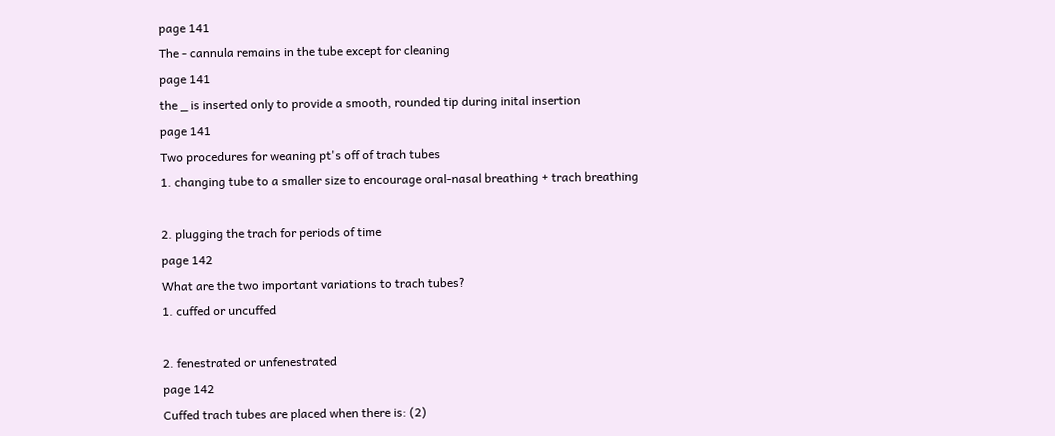page 141
The - cannula remains in the tube except for cleaning
page 141
the _ is inserted only to provide a smooth, rounded tip during inital insertion
page 141
Two procedures for weaning pt's off of trach tubes
1. changing tube to a smaller size to encourage oral-nasal breathing + trach breathing

2. plugging the trach for periods of time
page 142
What are the two important variations to trach tubes?
1. cuffed or uncuffed

2. fenestrated or unfenestrated
page 142
Cuffed trach tubes are placed when there is: (2)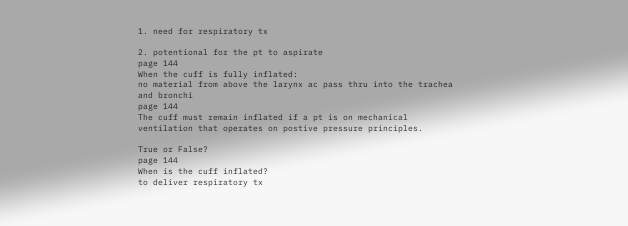1. need for respiratory tx

2. potentional for the pt to aspirate
page 144
When the cuff is fully inflated:
no material from above the larynx ac pass thru into the trachea and bronchi
page 144
The cuff must remain inflated if a pt is on mechanical ventilation that operates on postive pressure principles.

True or False?
page 144
When is the cuff inflated?
to deliver respiratory tx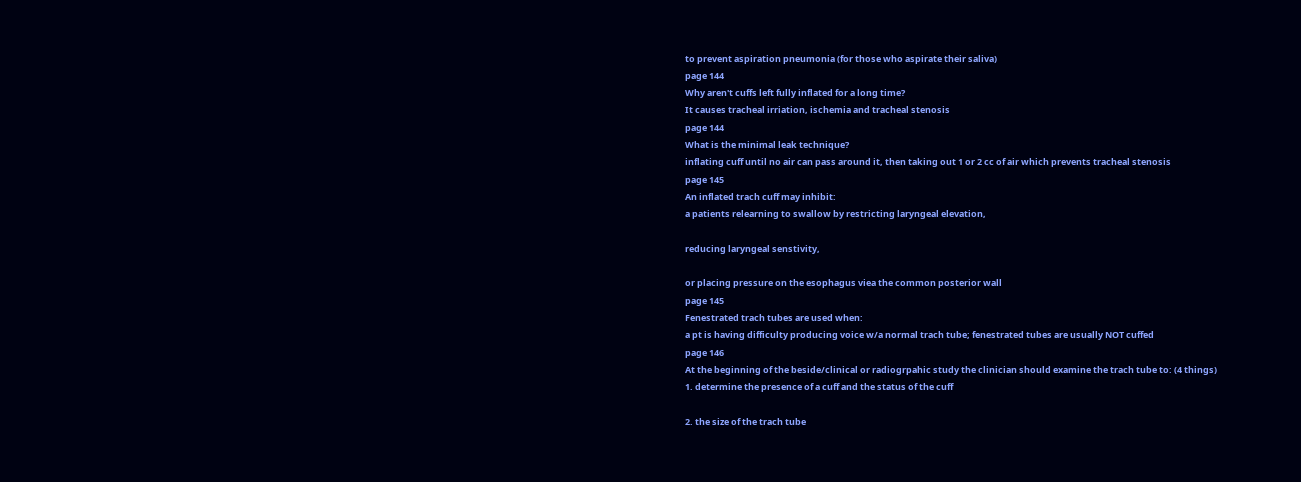to prevent aspiration pneumonia (for those who aspirate their saliva)
page 144
Why aren't cuffs left fully inflated for a long time?
It causes tracheal irriation, ischemia and tracheal stenosis
page 144
What is the minimal leak technique?
inflating cuff until no air can pass around it, then taking out 1 or 2 cc of air which prevents tracheal stenosis
page 145
An inflated trach cuff may inhibit:
a patients relearning to swallow by restricting laryngeal elevation,

reducing laryngeal senstivity,

or placing pressure on the esophagus viea the common posterior wall
page 145
Fenestrated trach tubes are used when:
a pt is having difficulty producing voice w/a normal trach tube; fenestrated tubes are usually NOT cuffed
page 146
At the beginning of the beside/clinical or radiogrpahic study the clinician should examine the trach tube to: (4 things)
1. determine the presence of a cuff and the status of the cuff

2. the size of the trach tube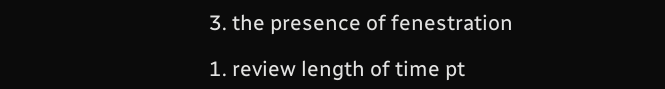3. the presence of fenestration

1. review length of time pt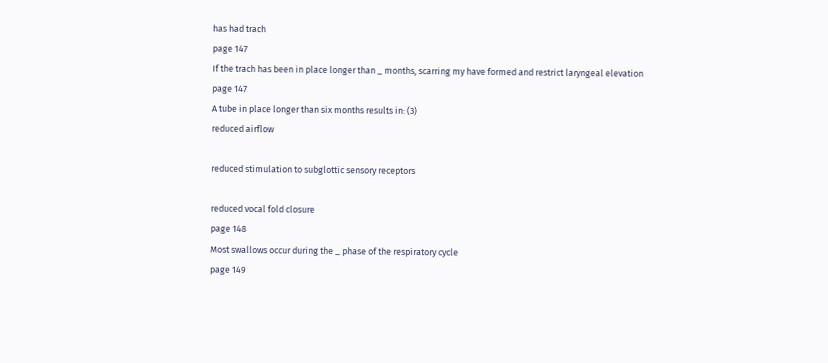has had trach
page 147
If the trach has been in place longer than _ months, scarring my have formed and restrict laryngeal elevation
page 147
A tube in place longer than six months results in: (3)
reduced airflow

reduced stimulation to subglottic sensory receptors

reduced vocal fold closure
page 148
Most swallows occur during the _ phase of the respiratory cycle
page 149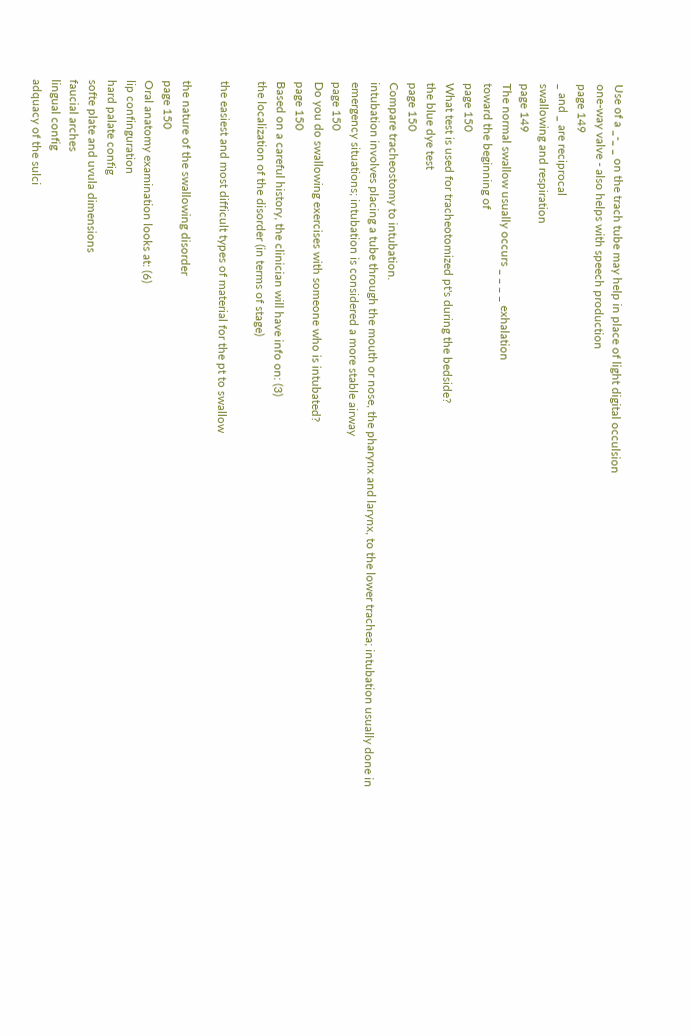Use of a _-_ _ on the trach tube may help in place of light digital occulsion
one-way valve - also helps with speech production
page 149
_ and _ are reciprocal
swallowing and respiration
page 149
The normal swallow usually occurs _ _ _ _ exhalation
toward the beginning of
page 150
What test is used for tracheotomized pt's during the bedside?
the blue dye test
page 150
Compare tracheostomy to intubation.
intubation involves placing a tube through the mouth or nose, the pharynx and larynx, to the lower trachea; intubation usually done in emergency situations; intubation is considered a more stable airway
page 150
Do you do swallowing exercises with someone who is intubated?
page 150
Based on a careful history, the clinician will have info on: (3)
the localization of the disorder (in terms of stage)

the easiest and most difficult types of material for the pt to swallow

the nature of the swallowing disorder
page 150
Oral anatomy examination looks at: (6)
lip confinguration
hard palate config
softe plate and uvula dimensions
faucial arches
lingual config
adquacy of the sulci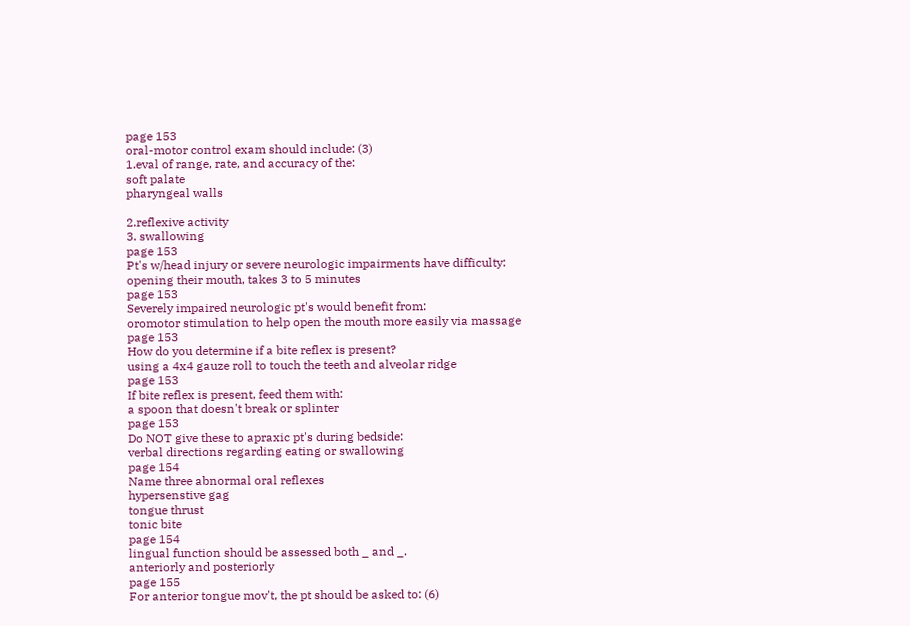page 153
oral-motor control exam should include: (3)
1.eval of range, rate, and accuracy of the:
soft palate
pharyngeal walls

2.reflexive activity
3. swallowing
page 153
Pt's w/head injury or severe neurologic impairments have difficulty:
opening their mouth, takes 3 to 5 minutes
page 153
Severely impaired neurologic pt's would benefit from:
oromotor stimulation to help open the mouth more easily via massage
page 153
How do you determine if a bite reflex is present?
using a 4x4 gauze roll to touch the teeth and alveolar ridge
page 153
If bite reflex is present, feed them with:
a spoon that doesn't break or splinter
page 153
Do NOT give these to apraxic pt's during bedside:
verbal directions regarding eating or swallowing
page 154
Name three abnormal oral reflexes
hypersenstive gag
tongue thrust
tonic bite
page 154
lingual function should be assessed both _ and _.
anteriorly and posteriorly
page 155
For anterior tongue mov't, the pt should be asked to: (6)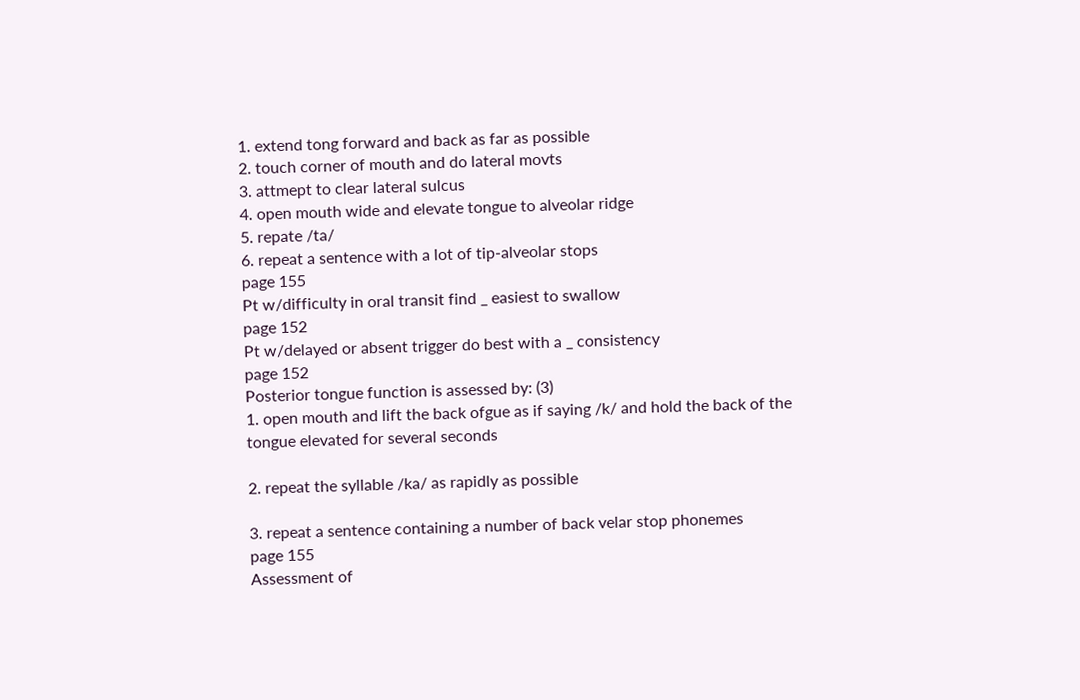1. extend tong forward and back as far as possible
2. touch corner of mouth and do lateral movts
3. attmept to clear lateral sulcus
4. open mouth wide and elevate tongue to alveolar ridge
5. repate /ta/
6. repeat a sentence with a lot of tip-alveolar stops
page 155
Pt w/difficulty in oral transit find _ easiest to swallow
page 152
Pt w/delayed or absent trigger do best with a _ consistency
page 152
Posterior tongue function is assessed by: (3)
1. open mouth and lift the back ofgue as if saying /k/ and hold the back of the tongue elevated for several seconds

2. repeat the syllable /ka/ as rapidly as possible

3. repeat a sentence containing a number of back velar stop phonemes
page 155
Assessment of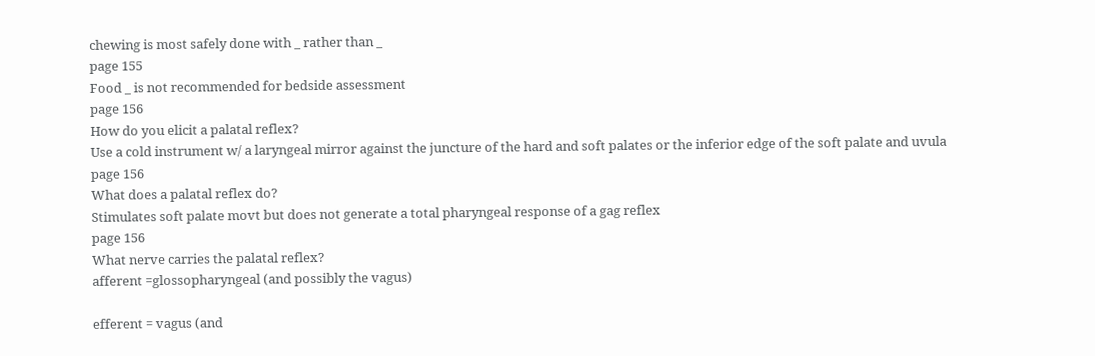chewing is most safely done with _ rather than _
page 155
Food _ is not recommended for bedside assessment
page 156
How do you elicit a palatal reflex?
Use a cold instrument w/ a laryngeal mirror against the juncture of the hard and soft palates or the inferior edge of the soft palate and uvula
page 156
What does a palatal reflex do?
Stimulates soft palate movt but does not generate a total pharyngeal response of a gag reflex
page 156
What nerve carries the palatal reflex?
afferent =glossopharyngeal (and possibly the vagus)

efferent = vagus (and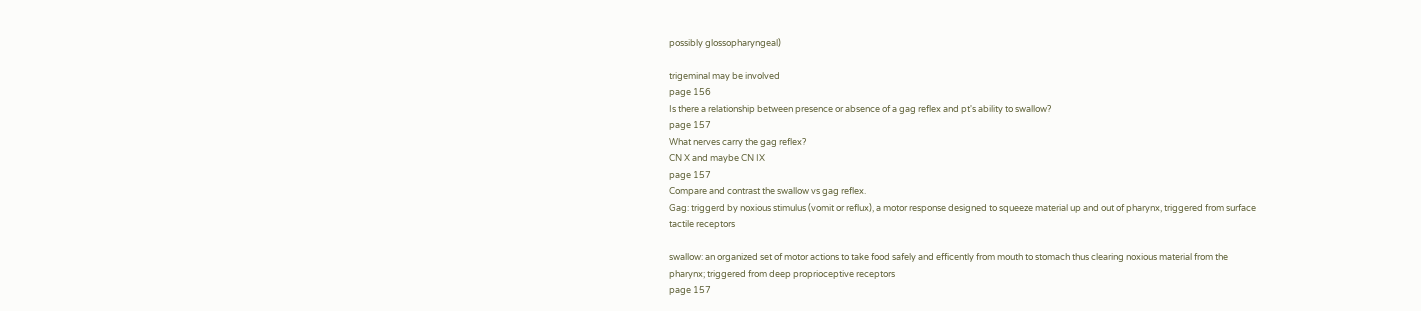possibly glossopharyngeal)

trigeminal may be involved
page 156
Is there a relationship between presence or absence of a gag reflex and pt's ability to swallow?
page 157
What nerves carry the gag reflex?
CN X and maybe CN IX
page 157
Compare and contrast the swallow vs gag reflex.
Gag: triggerd by noxious stimulus (vomit or reflux), a motor response designed to squeeze material up and out of pharynx, triggered from surface tactile receptors

swallow: an organized set of motor actions to take food safely and efficently from mouth to stomach thus clearing noxious material from the pharynx; triggered from deep proprioceptive receptors
page 157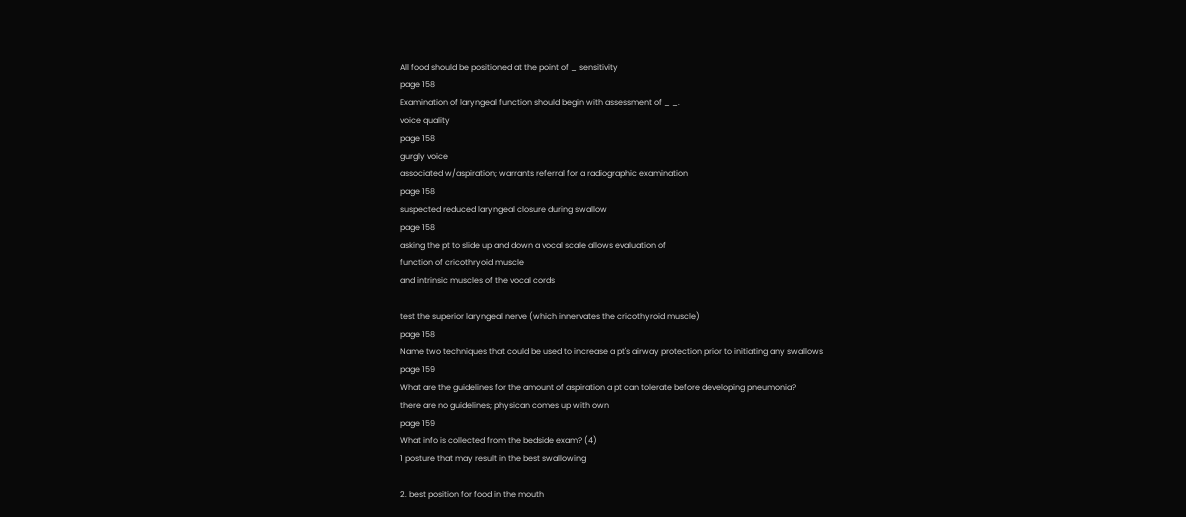All food should be positioned at the point of _ sensitivity
page 158
Examination of laryngeal function should begin with assessment of _ _.
voice quality
page 158
gurgly voice
associated w/aspiration; warrants referral for a radiographic examination
page 158
suspected reduced laryngeal closure during swallow
page 158
asking the pt to slide up and down a vocal scale allows evaluation of
function of cricothryoid muscle
and intrinsic muscles of the vocal cords

test the superior laryngeal nerve (which innervates the cricothyroid muscle)
page 158
Name two techniques that could be used to increase a pt's airway protection prior to initiating any swallows
page 159
What are the guidelines for the amount of aspiration a pt can tolerate before developing pneumonia?
there are no guidelines; physican comes up with own
page 159
What info is collected from the bedside exam? (4)
1 posture that may result in the best swallowing

2. best position for food in the mouth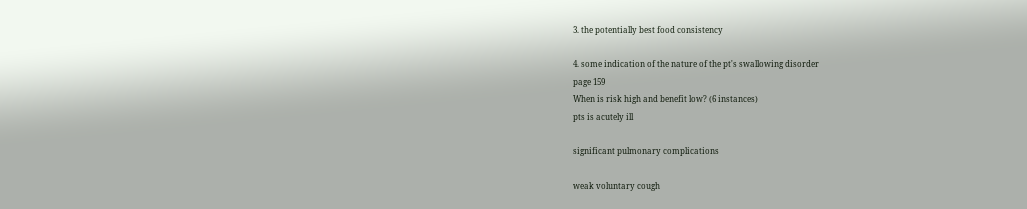3. the potentially best food consistency

4. some indication of the nature of the pt's swallowing disorder
page 159
When is risk high and benefit low? (6 instances)
pts is acutely ill

significant pulmonary complications

weak voluntary cough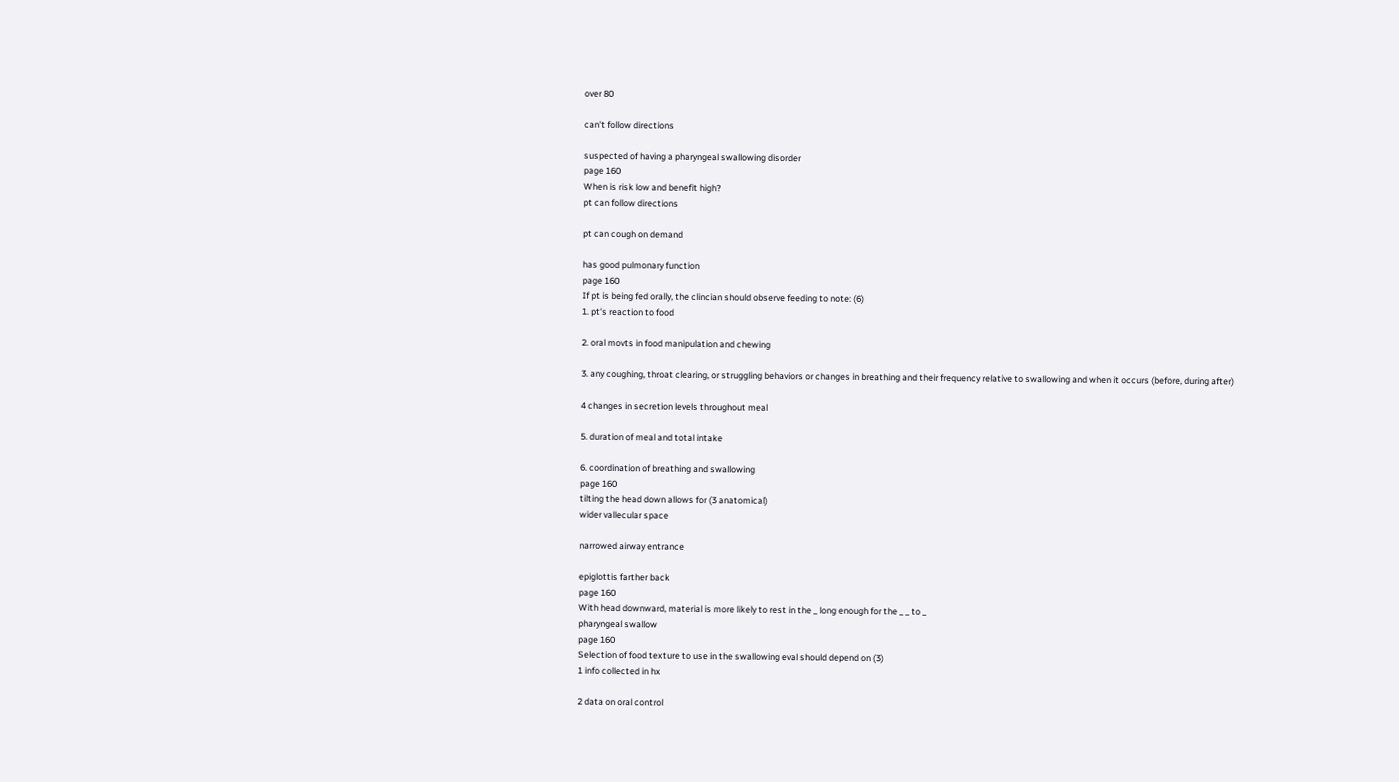over 80

can't follow directions

suspected of having a pharyngeal swallowing disorder
page 160
When is risk low and benefit high?
pt can follow directions

pt can cough on demand

has good pulmonary function
page 160
If pt is being fed orally, the clincian should observe feeding to note: (6)
1. pt's reaction to food

2. oral movts in food manipulation and chewing

3. any coughing, throat clearing, or struggling behaviors or changes in breathing and their frequency relative to swallowing and when it occurs (before, during after)

4 changes in secretion levels throughout meal

5. duration of meal and total intake

6. coordination of breathing and swallowing
page 160
tilting the head down allows for (3 anatomical)
wider vallecular space

narrowed airway entrance

epiglottis farther back
page 160
With head downward, material is more likely to rest in the _ long enough for the _ _ to _
pharyngeal swallow
page 160
Selection of food texture to use in the swallowing eval should depend on (3)
1 info collected in hx

2 data on oral control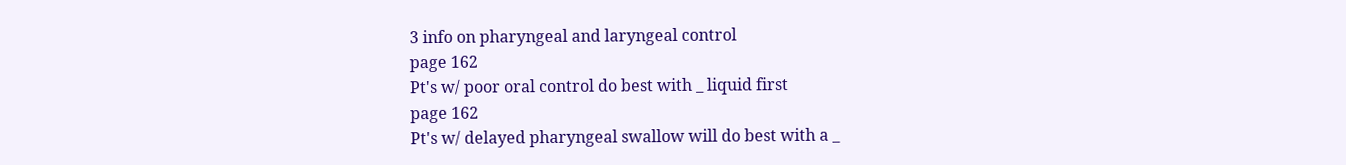3 info on pharyngeal and laryngeal control
page 162
Pt's w/ poor oral control do best with _ liquid first
page 162
Pt's w/ delayed pharyngeal swallow will do best with a _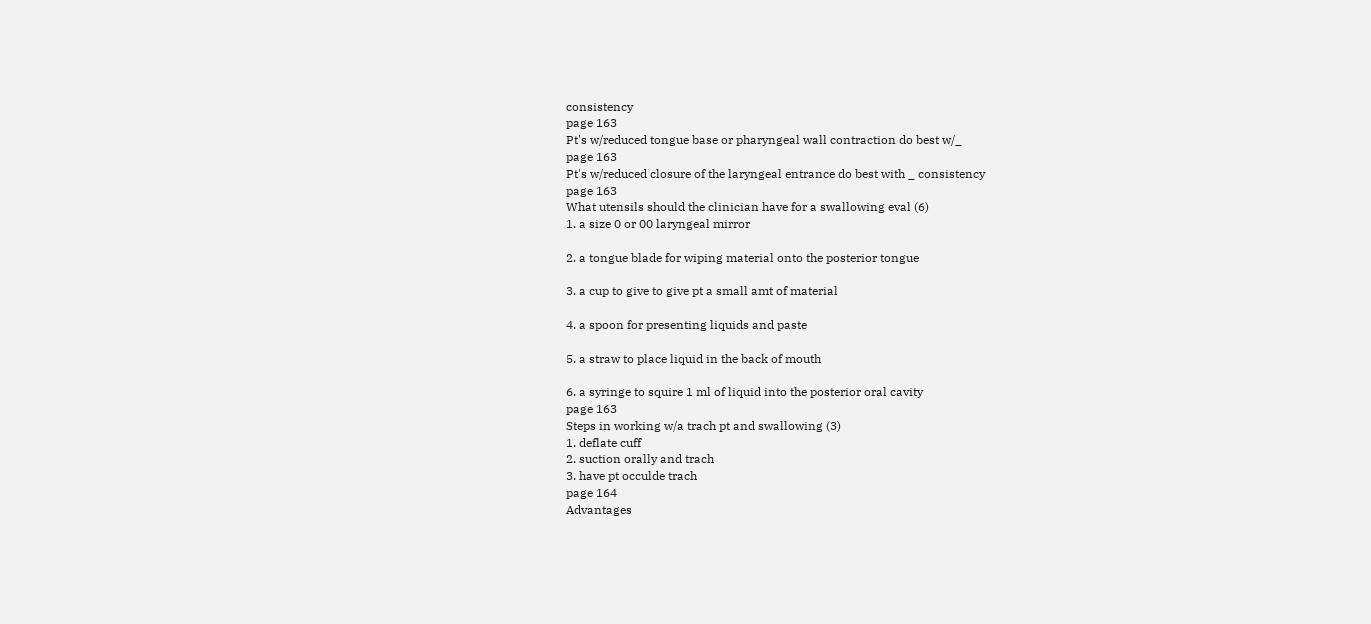consistency
page 163
Pt's w/reduced tongue base or pharyngeal wall contraction do best w/_
page 163
Pt's w/reduced closure of the laryngeal entrance do best with _ consistency
page 163
What utensils should the clinician have for a swallowing eval (6)
1. a size 0 or 00 laryngeal mirror

2. a tongue blade for wiping material onto the posterior tongue

3. a cup to give to give pt a small amt of material

4. a spoon for presenting liquids and paste

5. a straw to place liquid in the back of mouth

6. a syringe to squire 1 ml of liquid into the posterior oral cavity
page 163
Steps in working w/a trach pt and swallowing (3)
1. deflate cuff
2. suction orally and trach
3. have pt occulde trach
page 164
Advantages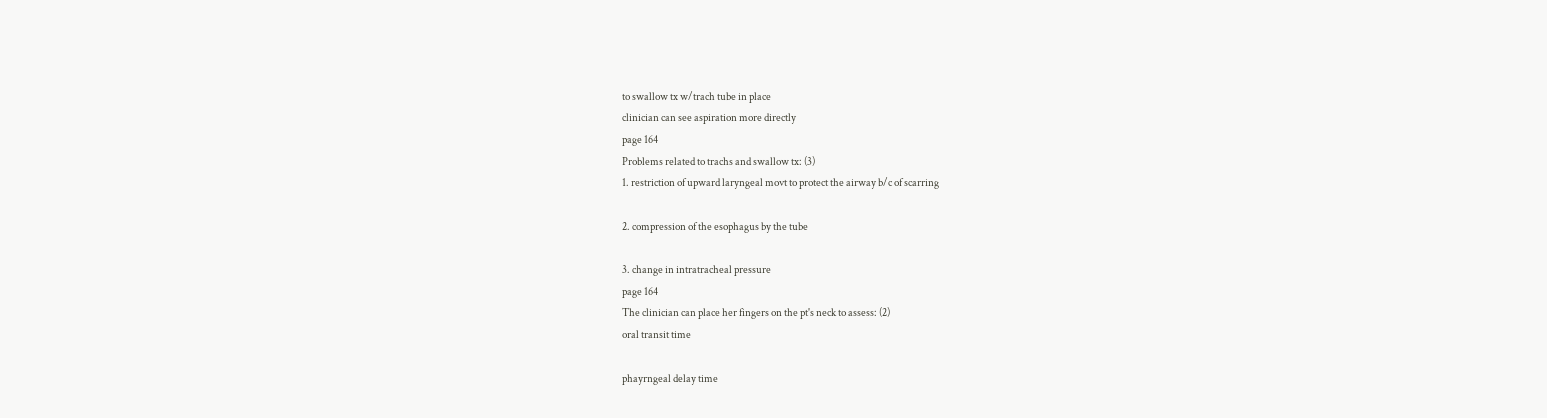to swallow tx w/trach tube in place
clinician can see aspiration more directly
page 164
Problems related to trachs and swallow tx: (3)
1. restriction of upward laryngeal movt to protect the airway b/c of scarring

2. compression of the esophagus by the tube

3. change in intratracheal pressure
page 164
The clinician can place her fingers on the pt's neck to assess: (2)
oral transit time

phayrngeal delay time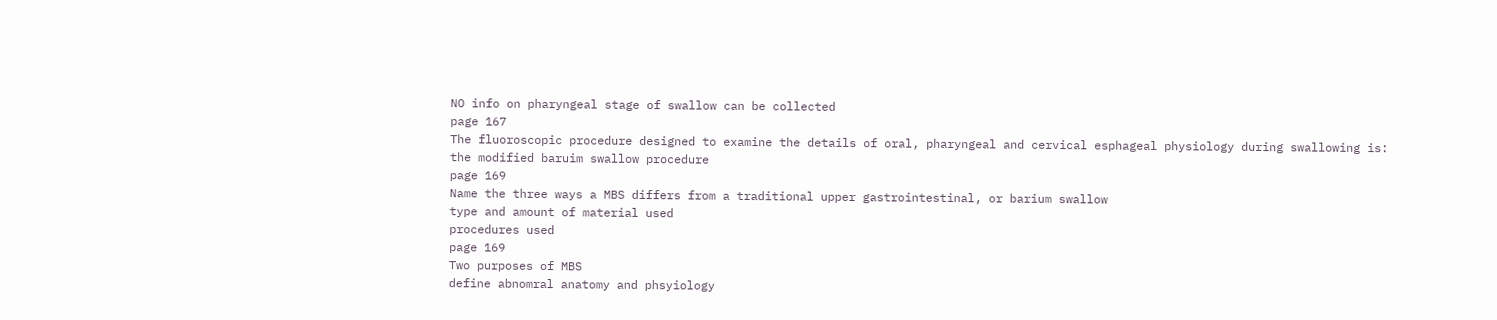NO info on pharyngeal stage of swallow can be collected
page 167
The fluoroscopic procedure designed to examine the details of oral, pharyngeal and cervical esphageal physiology during swallowing is:
the modified baruim swallow procedure
page 169
Name the three ways a MBS differs from a traditional upper gastrointestinal, or barium swallow
type and amount of material used
procedures used
page 169
Two purposes of MBS
define abnomral anatomy and phsyiology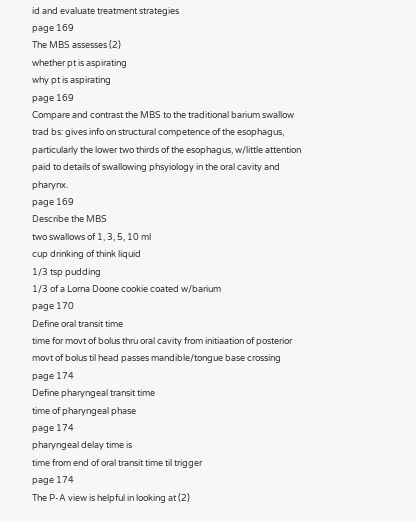id and evaluate treatment strategies
page 169
The MBS assesses (2)
whether pt is aspirating
why pt is aspirating
page 169
Compare and contrast the MBS to the traditional barium swallow
trad bs: gives info on structural competence of the esophagus, particularly the lower two thirds of the esophagus, w/little attention paid to details of swallowing phsyiology in the oral cavity and pharynx.
page 169
Describe the MBS
two swallows of 1, 3, 5, 10 ml
cup drinking of think liquid
1/3 tsp pudding
1/3 of a Lorna Doone cookie coated w/barium
page 170
Define oral transit time
time for movt of bolus thru oral cavity from initiaation of posterior movt of bolus til head passes mandible/tongue base crossing
page 174
Define pharyngeal transit time
time of pharyngeal phase
page 174
pharyngeal delay time is
time from end of oral transit time til trigger
page 174
The P-A view is helpful in looking at (2)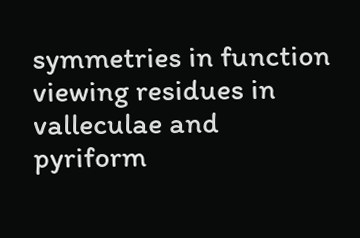symmetries in function
viewing residues in valleculae and pyriform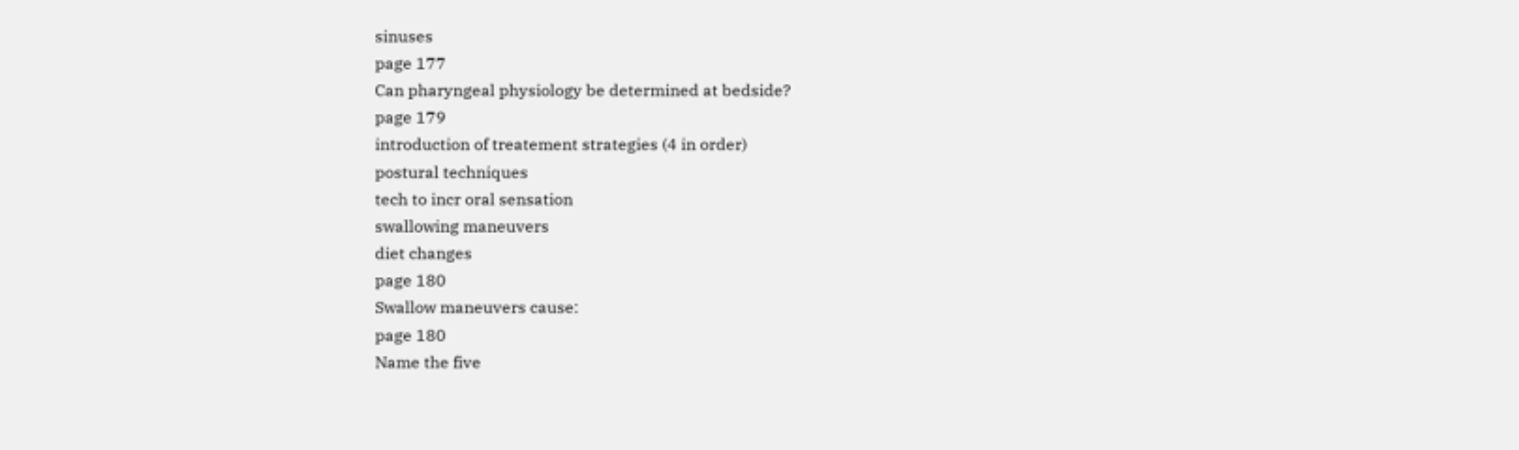sinuses
page 177
Can pharyngeal physiology be determined at bedside?
page 179
introduction of treatement strategies (4 in order)
postural techniques
tech to incr oral sensation
swallowing maneuvers
diet changes
page 180
Swallow maneuvers cause:
page 180
Name the five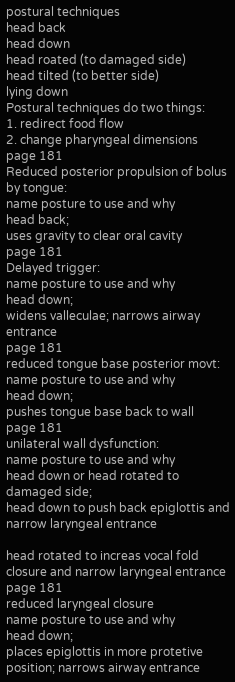postural techniques
head back
head down
head roated (to damaged side)
head tilted (to better side)
lying down
Postural techniques do two things:
1. redirect food flow
2. change pharyngeal dimensions
page 181
Reduced posterior propulsion of bolus by tongue:
name posture to use and why
head back;
uses gravity to clear oral cavity
page 181
Delayed trigger:
name posture to use and why
head down;
widens valleculae; narrows airway entrance
page 181
reduced tongue base posterior movt:
name posture to use and why
head down;
pushes tongue base back to wall
page 181
unilateral wall dysfunction:
name posture to use and why
head down or head rotated to damaged side;
head down to push back epiglottis and narrow laryngeal entrance

head rotated to increas vocal fold closure and narrow laryngeal entrance
page 181
reduced laryngeal closure
name posture to use and why
head down;
places epiglottis in more protetive position; narrows airway entrance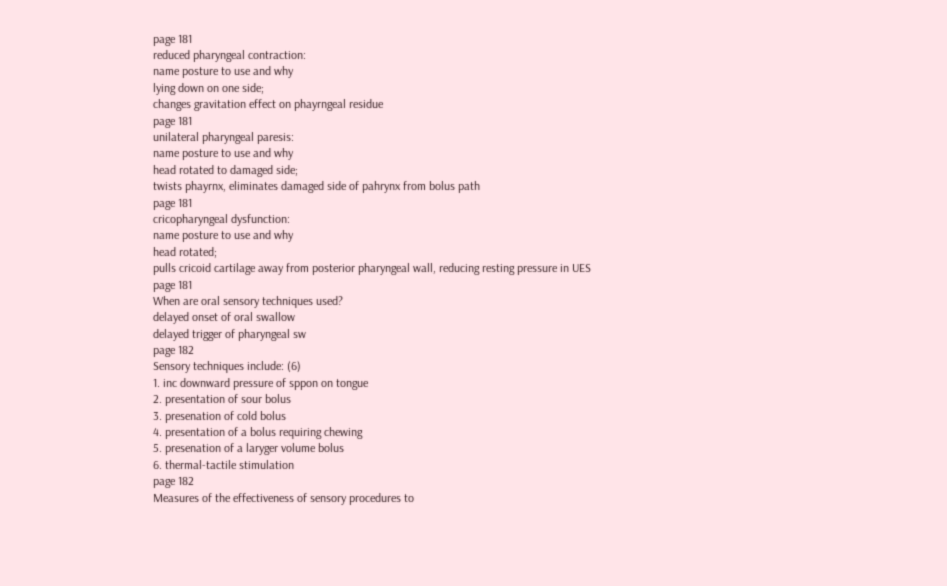page 181
reduced pharyngeal contraction:
name posture to use and why
lying down on one side;
changes gravitation effect on phayrngeal residue
page 181
unilateral pharyngeal paresis:
name posture to use and why
head rotated to damaged side;
twists phayrnx, eliminates damaged side of pahrynx from bolus path
page 181
cricopharyngeal dysfunction:
name posture to use and why
head rotated;
pulls cricoid cartilage away from posterior pharyngeal wall, reducing resting pressure in UES
page 181
When are oral sensory techniques used?
delayed onset of oral swallow
delayed trigger of pharyngeal sw
page 182
Sensory techniques include: (6)
1. inc downward pressure of sppon on tongue
2. presentation of sour bolus
3. presenation of cold bolus
4. presentation of a bolus requiring chewing
5. presenation of a laryger volume bolus
6. thermal-tactile stimulation
page 182
Measures of the effectiveness of sensory procedures to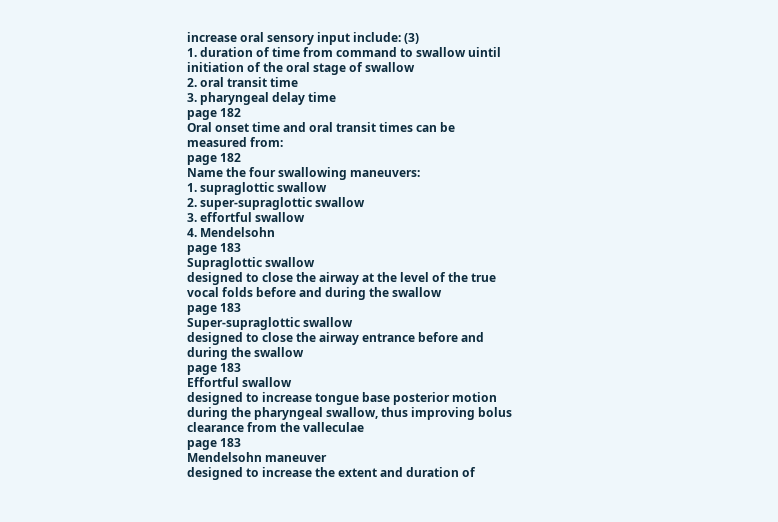increase oral sensory input include: (3)
1. duration of time from command to swallow uintil initiation of the oral stage of swallow
2. oral transit time
3. pharyngeal delay time
page 182
Oral onset time and oral transit times can be measured from:
page 182
Name the four swallowing maneuvers:
1. supraglottic swallow
2. super-supraglottic swallow
3. effortful swallow
4. Mendelsohn
page 183
Supraglottic swallow
designed to close the airway at the level of the true vocal folds before and during the swallow
page 183
Super-supraglottic swallow
designed to close the airway entrance before and during the swallow
page 183
Effortful swallow
designed to increase tongue base posterior motion during the pharyngeal swallow, thus improving bolus clearance from the valleculae
page 183
Mendelsohn maneuver
designed to increase the extent and duration of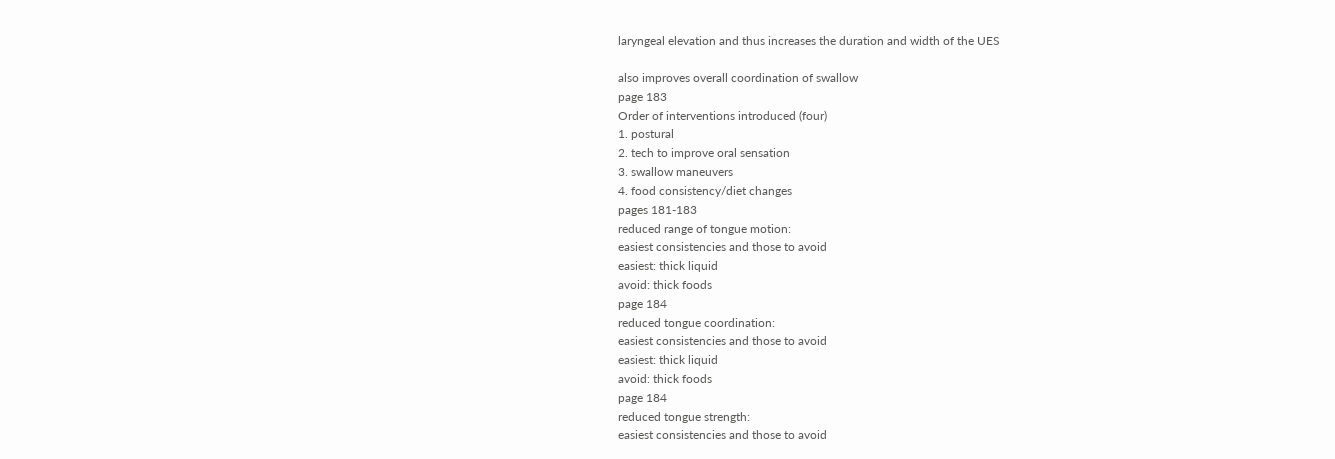laryngeal elevation and thus increases the duration and width of the UES

also improves overall coordination of swallow
page 183
Order of interventions introduced (four)
1. postural
2. tech to improve oral sensation
3. swallow maneuvers
4. food consistency/diet changes
pages 181-183
reduced range of tongue motion:
easiest consistencies and those to avoid
easiest: thick liquid
avoid: thick foods
page 184
reduced tongue coordination:
easiest consistencies and those to avoid
easiest: thick liquid
avoid: thick foods
page 184
reduced tongue strength:
easiest consistencies and those to avoid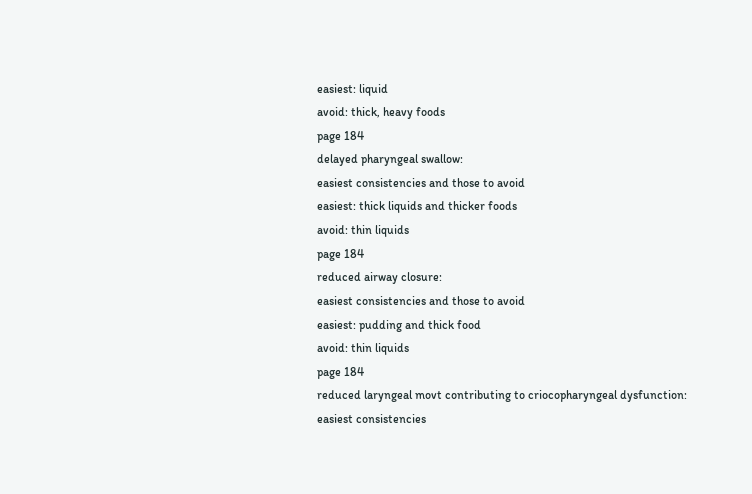easiest: liquid
avoid: thick, heavy foods
page 184
delayed pharyngeal swallow:
easiest consistencies and those to avoid
easiest: thick liquids and thicker foods
avoid: thin liquids
page 184
reduced airway closure:
easiest consistencies and those to avoid
easiest: pudding and thick food
avoid: thin liquids
page 184
reduced laryngeal movt contributing to criocopharyngeal dysfunction:
easiest consistencies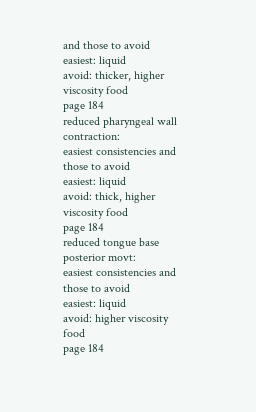and those to avoid
easiest: liquid
avoid: thicker, higher viscosity food
page 184
reduced pharyngeal wall contraction:
easiest consistencies and those to avoid
easiest: liquid
avoid: thick, higher viscosity food
page 184
reduced tongue base posterior movt:
easiest consistencies and those to avoid
easiest: liquid
avoid: higher viscosity food
page 184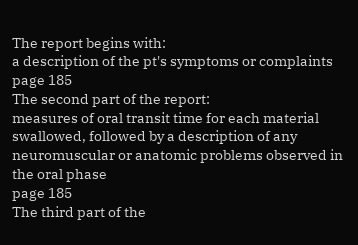The report begins with:
a description of the pt's symptoms or complaints
page 185
The second part of the report:
measures of oral transit time for each material swallowed, followed by a description of any neuromuscular or anatomic problems observed in the oral phase
page 185
The third part of the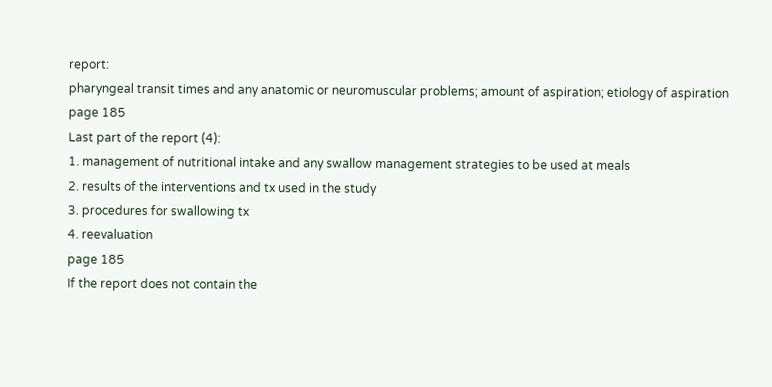report:
pharyngeal transit times and any anatomic or neuromuscular problems; amount of aspiration; etiology of aspiration
page 185
Last part of the report (4):
1. management of nutritional intake and any swallow management strategies to be used at meals
2. results of the interventions and tx used in the study
3. procedures for swallowing tx
4. reevaluation
page 185
If the report does not contain the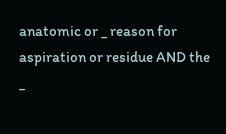anatomic or _ reason for aspiration or residue AND the _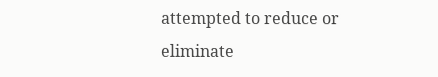attempted to reduce or eliminate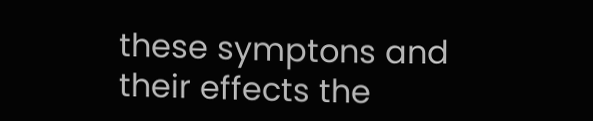these symptons and their effects the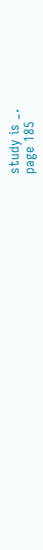study is _.
page 185